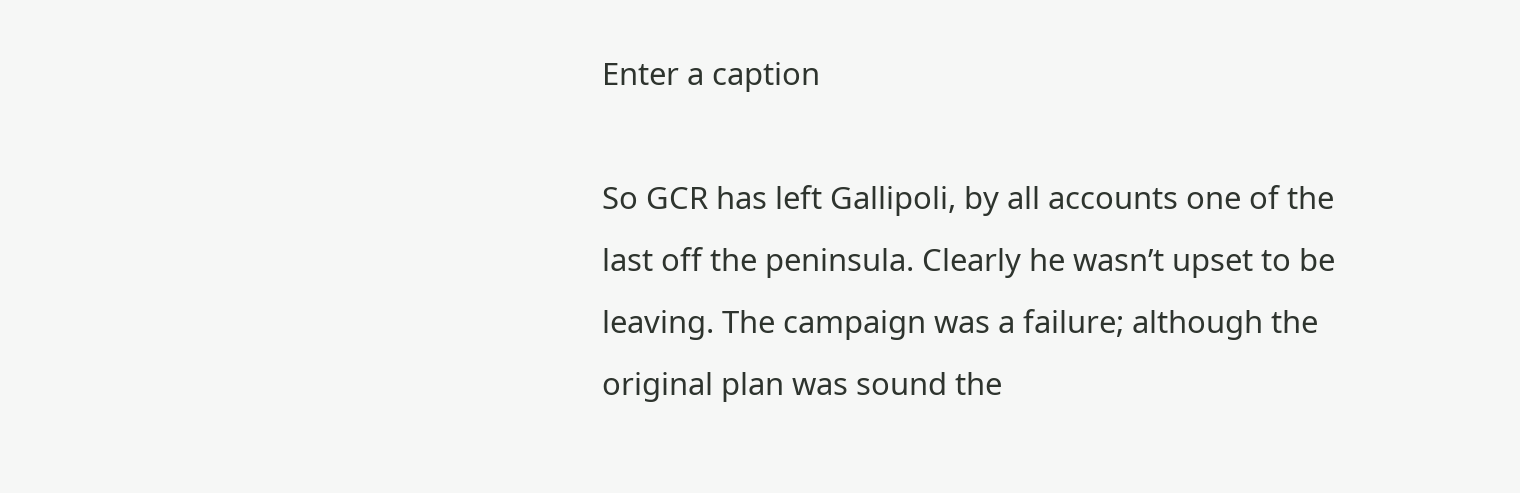Enter a caption

So GCR has left Gallipoli, by all accounts one of the last off the peninsula. Clearly he wasn’t upset to be leaving. The campaign was a failure; although the original plan was sound the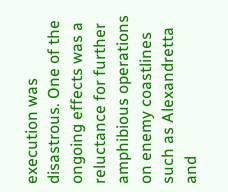execution was disastrous. One of the ongoing effects was a reluctance for further amphibious operations on enemy coastlines such as Alexandretta and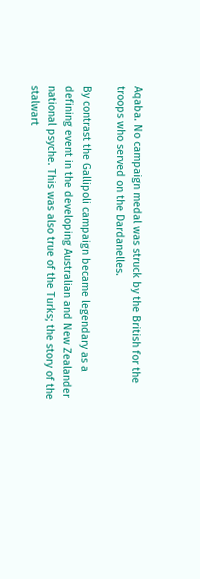Aqaba. No campaign medal was struck by the British for the troops who served on the Dardanelles.

By contrast the Gallipoli campaign became legendary as a defining event in the developing Australian and New Zealander national psyche. This was also true of the Turks; the story of the stalwart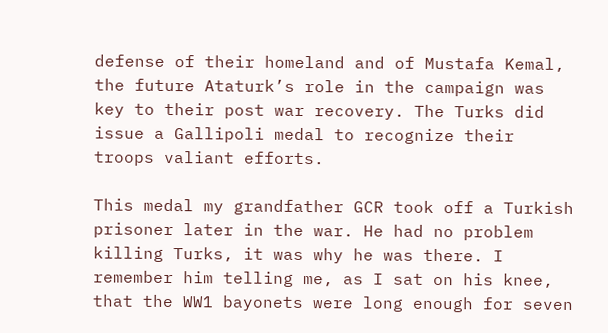defense of their homeland and of Mustafa Kemal, the future Ataturk’s role in the campaign was key to their post war recovery. The Turks did issue a Gallipoli medal to recognize their troops valiant efforts.

This medal my grandfather GCR took off a Turkish prisoner later in the war. He had no problem killing Turks, it was why he was there. I remember him telling me, as I sat on his knee, that the WW1 bayonets were long enough for seven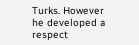Turks. However he developed a respect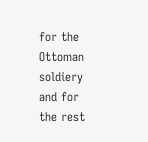for the Ottoman soldiery and for the rest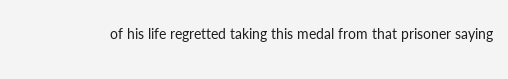of his life regretted taking this medal from that prisoner saying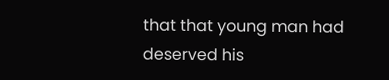that that young man had deserved his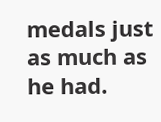medals just as much as he had.